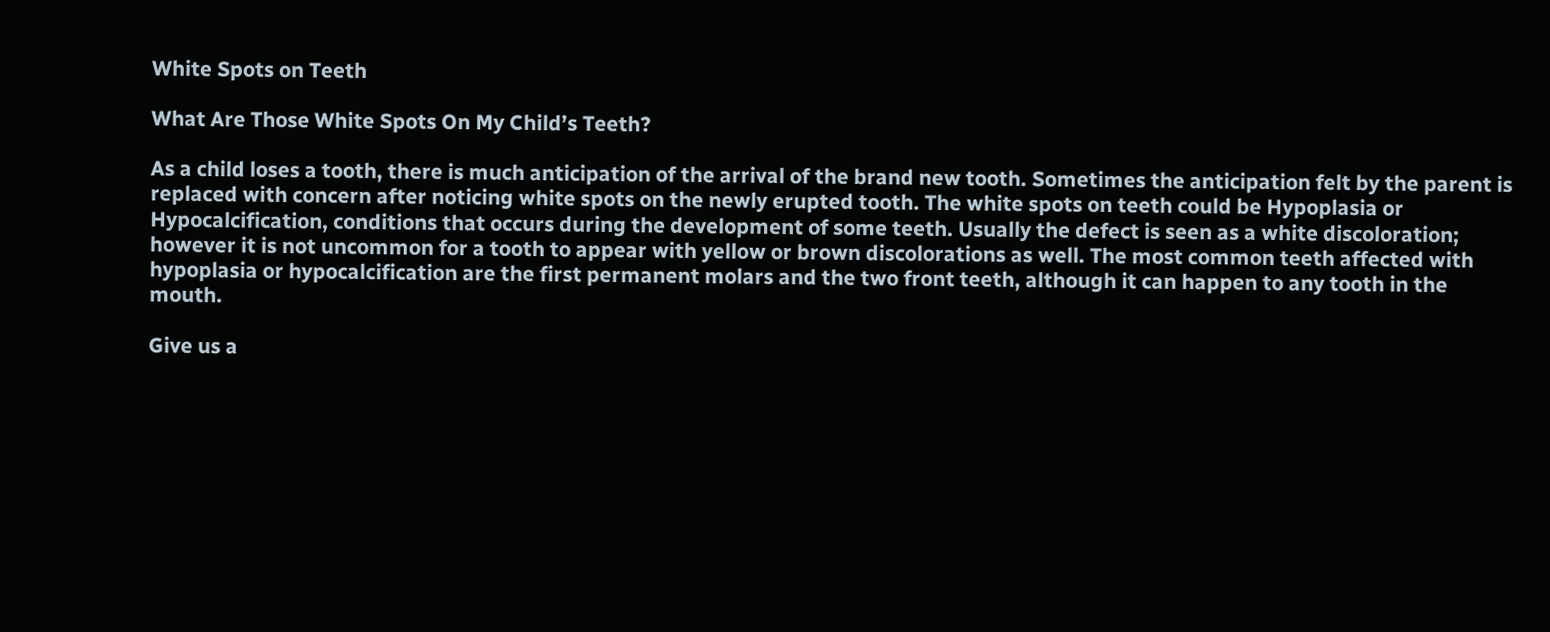White Spots on Teeth

What Are Those White Spots On My Child’s Teeth?

As a child loses a tooth, there is much anticipation of the arrival of the brand new tooth. Sometimes the anticipation felt by the parent is replaced with concern after noticing white spots on the newly erupted tooth. The white spots on teeth could be Hypoplasia or Hypocalcification, conditions that occurs during the development of some teeth. Usually the defect is seen as a white discoloration; however it is not uncommon for a tooth to appear with yellow or brown discolorations as well. The most common teeth affected with hypoplasia or hypocalcification are the first permanent molars and the two front teeth, although it can happen to any tooth in the mouth.

Give us a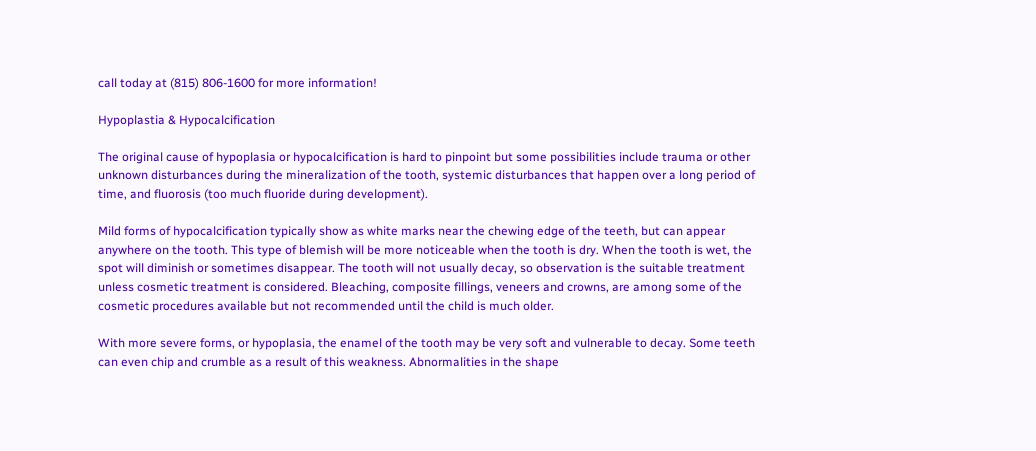call today at (815) 806-1600 for more information!

Hypoplastia & Hypocalcification

The original cause of hypoplasia or hypocalcification is hard to pinpoint but some possibilities include trauma or other unknown disturbances during the mineralization of the tooth, systemic disturbances that happen over a long period of time, and fluorosis (too much fluoride during development).

Mild forms of hypocalcification typically show as white marks near the chewing edge of the teeth, but can appear anywhere on the tooth. This type of blemish will be more noticeable when the tooth is dry. When the tooth is wet, the spot will diminish or sometimes disappear. The tooth will not usually decay, so observation is the suitable treatment unless cosmetic treatment is considered. Bleaching, composite fillings, veneers and crowns, are among some of the cosmetic procedures available but not recommended until the child is much older.

With more severe forms, or hypoplasia, the enamel of the tooth may be very soft and vulnerable to decay. Some teeth can even chip and crumble as a result of this weakness. Abnormalities in the shape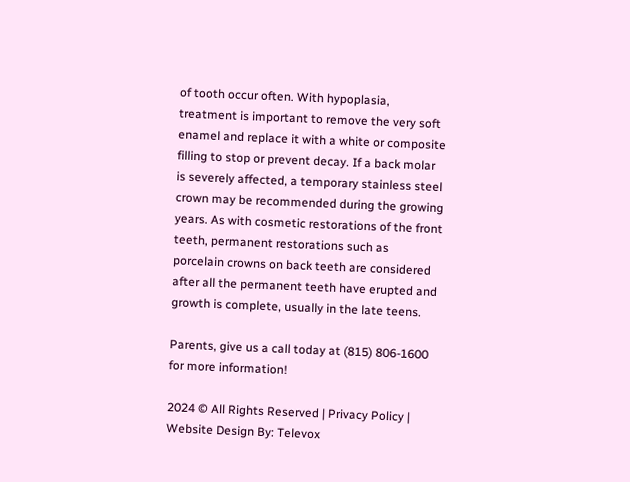of tooth occur often. With hypoplasia, treatment is important to remove the very soft enamel and replace it with a white or composite filling to stop or prevent decay. If a back molar is severely affected, a temporary stainless steel crown may be recommended during the growing years. As with cosmetic restorations of the front teeth, permanent restorations such as porcelain crowns on back teeth are considered after all the permanent teeth have erupted and growth is complete, usually in the late teens.

Parents, give us a call today at (815) 806-1600 for more information!

2024 © All Rights Reserved | Privacy Policy | Website Design By: Televox